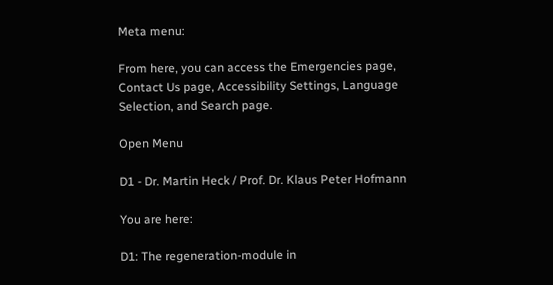Meta menu:

From here, you can access the Emergencies page, Contact Us page, Accessibility Settings, Language Selection, and Search page.

Open Menu

D1 - Dr. Martin Heck / Prof. Dr. Klaus Peter Hofmann

You are here:

D1: The regeneration-module in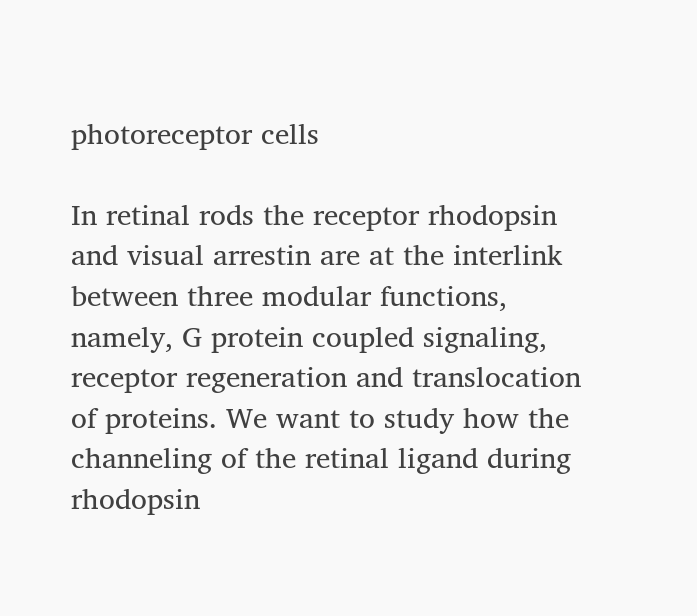photoreceptor cells

In retinal rods the receptor rhodopsin and visual arrestin are at the interlink between three modular functions, namely, G protein coupled signaling, receptor regeneration and translocation of proteins. We want to study how the channeling of the retinal ligand during rhodopsin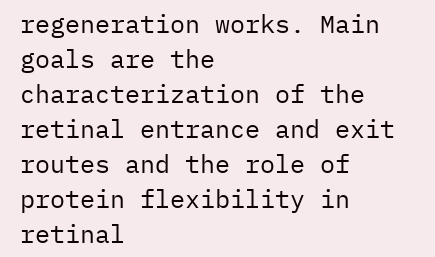regeneration works. Main goals are the characterization of the retinal entrance and exit routes and the role of protein flexibility in retinal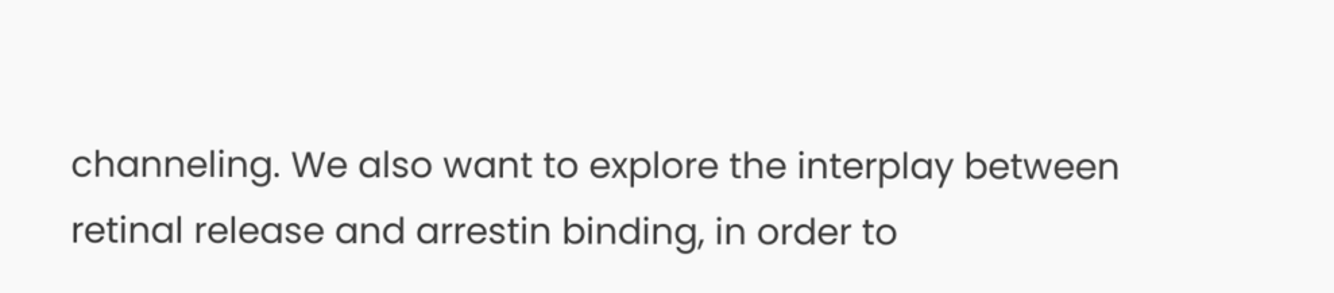channeling. We also want to explore the interplay between retinal release and arrestin binding, in order to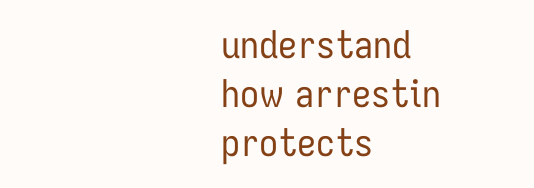understand how arrestin protects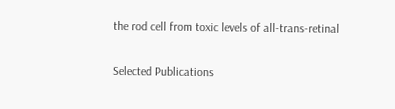the rod cell from toxic levels of all-trans-retinal

Selected Publications